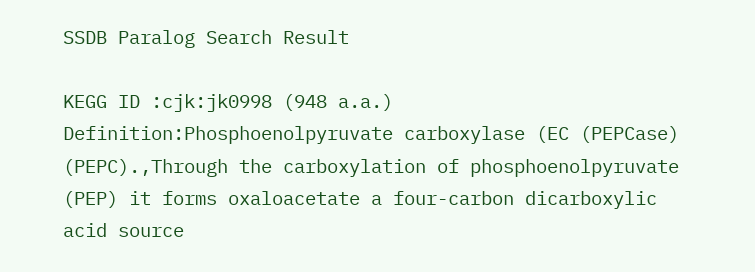SSDB Paralog Search Result

KEGG ID :cjk:jk0998 (948 a.a.)
Definition:Phosphoenolpyruvate carboxylase (EC (PEPCase) (PEPC).,Through the carboxylation of phosphoenolpyruvate (PEP) it forms oxaloacetate a four-carbon dicarboxylic acid source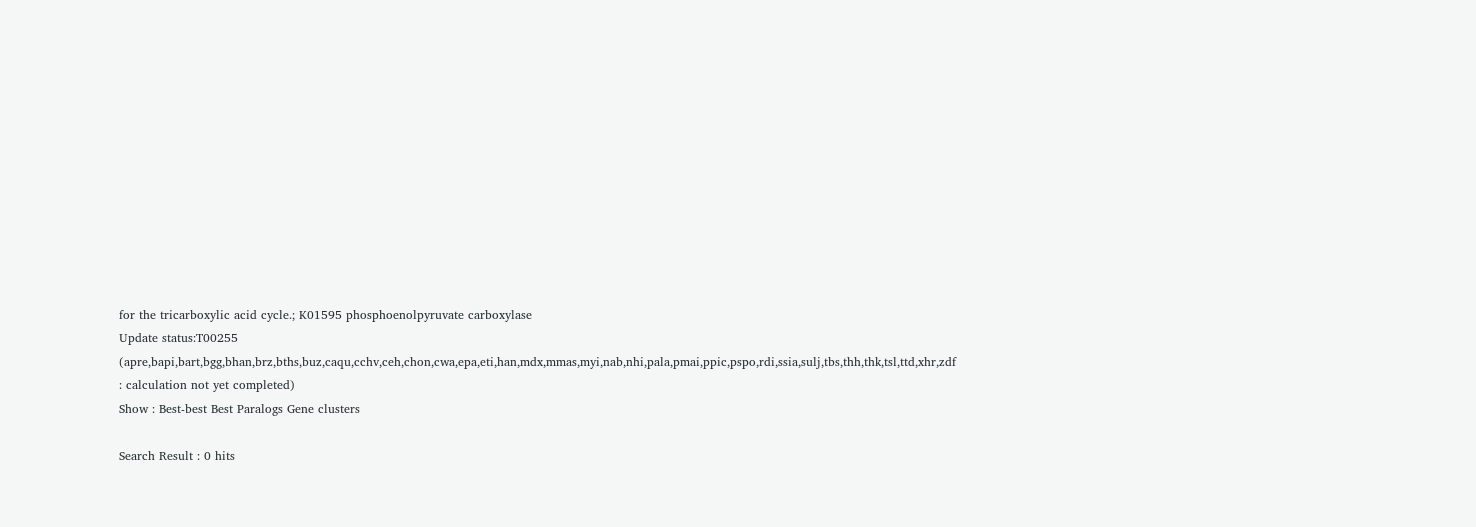for the tricarboxylic acid cycle.; K01595 phosphoenolpyruvate carboxylase
Update status:T00255 (apre,bapi,bart,bgg,bhan,brz,bths,buz,caqu,cchv,ceh,chon,cwa,epa,eti,han,mdx,mmas,myi,nab,nhi,pala,pmai,ppic,pspo,rdi,ssia,sulj,tbs,thh,thk,tsl,ttd,xhr,zdf : calculation not yet completed)
Show : Best-best Best Paralogs Gene clusters

Search Result : 0 hits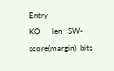Entry                                       KO      len   SW-score(margin)  bits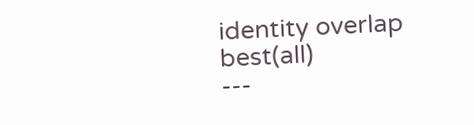identity overlap  best(all)
---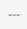---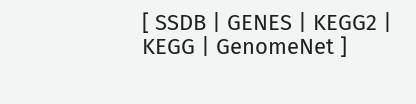[ SSDB | GENES | KEGG2 | KEGG | GenomeNet ]